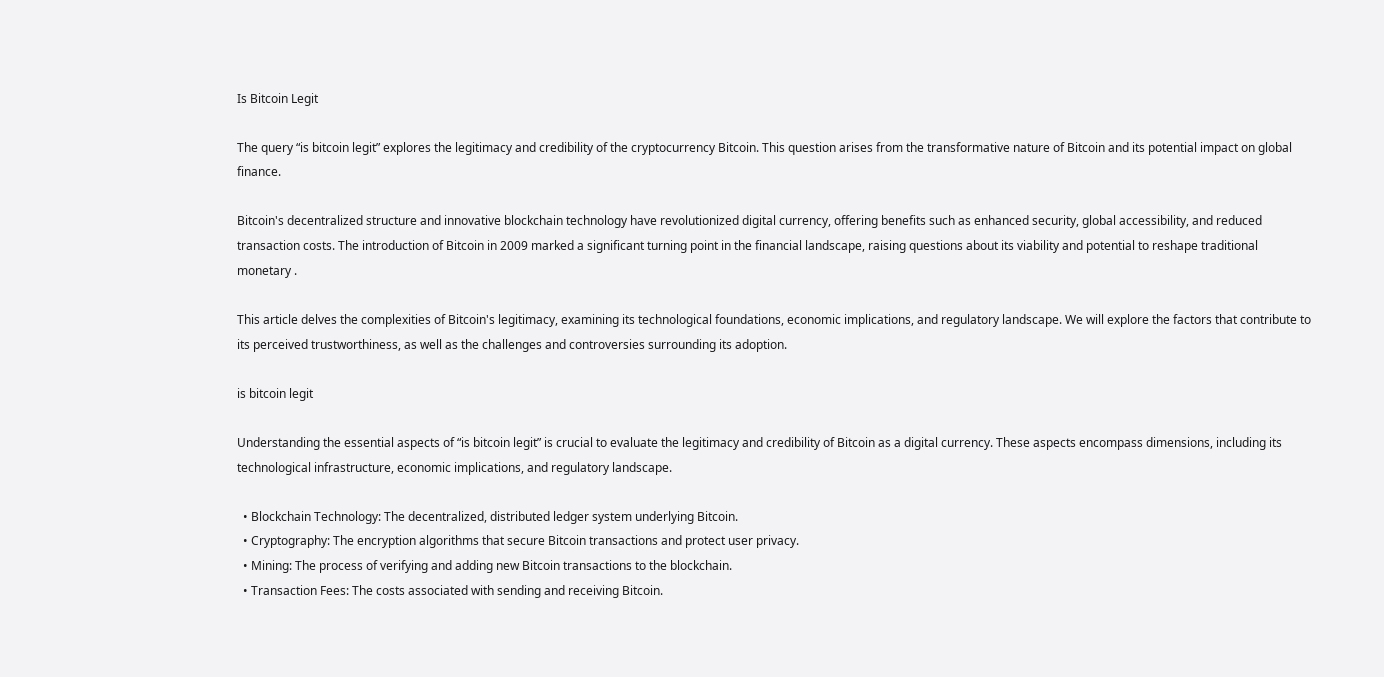Is Bitcoin Legit

The query “is bitcoin legit” explores the legitimacy and credibility of the cryptocurrency Bitcoin. This question arises from the transformative nature of Bitcoin and its potential impact on global finance.

Bitcoin's decentralized structure and innovative blockchain technology have revolutionized digital currency, offering benefits such as enhanced security, global accessibility, and reduced transaction costs. The introduction of Bitcoin in 2009 marked a significant turning point in the financial landscape, raising questions about its viability and potential to reshape traditional monetary .

This article delves the complexities of Bitcoin's legitimacy, examining its technological foundations, economic implications, and regulatory landscape. We will explore the factors that contribute to its perceived trustworthiness, as well as the challenges and controversies surrounding its adoption.

is bitcoin legit

Understanding the essential aspects of “is bitcoin legit” is crucial to evaluate the legitimacy and credibility of Bitcoin as a digital currency. These aspects encompass dimensions, including its technological infrastructure, economic implications, and regulatory landscape.

  • Blockchain Technology: The decentralized, distributed ledger system underlying Bitcoin.
  • Cryptography: The encryption algorithms that secure Bitcoin transactions and protect user privacy.
  • Mining: The process of verifying and adding new Bitcoin transactions to the blockchain.
  • Transaction Fees: The costs associated with sending and receiving Bitcoin.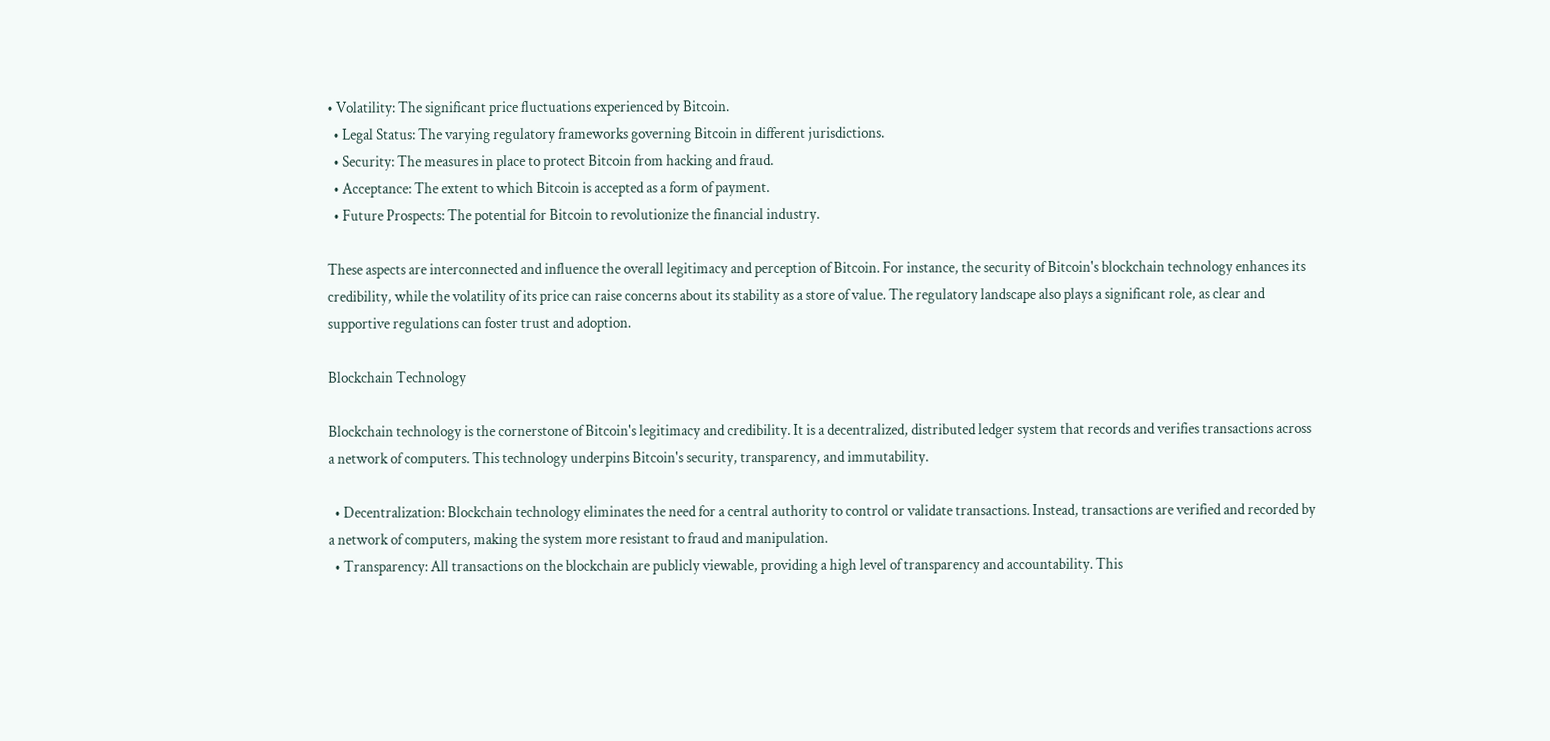• Volatility: The significant price fluctuations experienced by Bitcoin.
  • Legal Status: The varying regulatory frameworks governing Bitcoin in different jurisdictions.
  • Security: The measures in place to protect Bitcoin from hacking and fraud.
  • Acceptance: The extent to which Bitcoin is accepted as a form of payment.
  • Future Prospects: The potential for Bitcoin to revolutionize the financial industry.

These aspects are interconnected and influence the overall legitimacy and perception of Bitcoin. For instance, the security of Bitcoin's blockchain technology enhances its credibility, while the volatility of its price can raise concerns about its stability as a store of value. The regulatory landscape also plays a significant role, as clear and supportive regulations can foster trust and adoption.

Blockchain Technology

Blockchain technology is the cornerstone of Bitcoin's legitimacy and credibility. It is a decentralized, distributed ledger system that records and verifies transactions across a network of computers. This technology underpins Bitcoin's security, transparency, and immutability.

  • Decentralization: Blockchain technology eliminates the need for a central authority to control or validate transactions. Instead, transactions are verified and recorded by a network of computers, making the system more resistant to fraud and manipulation.
  • Transparency: All transactions on the blockchain are publicly viewable, providing a high level of transparency and accountability. This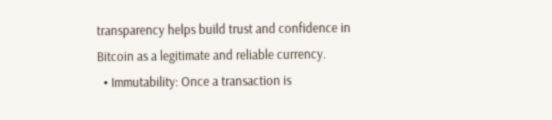transparency helps build trust and confidence in Bitcoin as a legitimate and reliable currency.
  • Immutability: Once a transaction is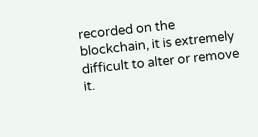recorded on the blockchain, it is extremely difficult to alter or remove it.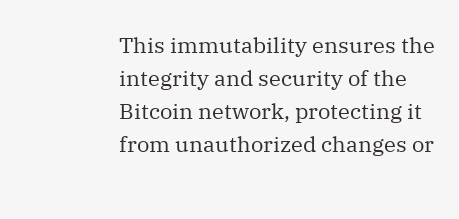This immutability ensures the integrity and security of the Bitcoin network, protecting it from unauthorized changes or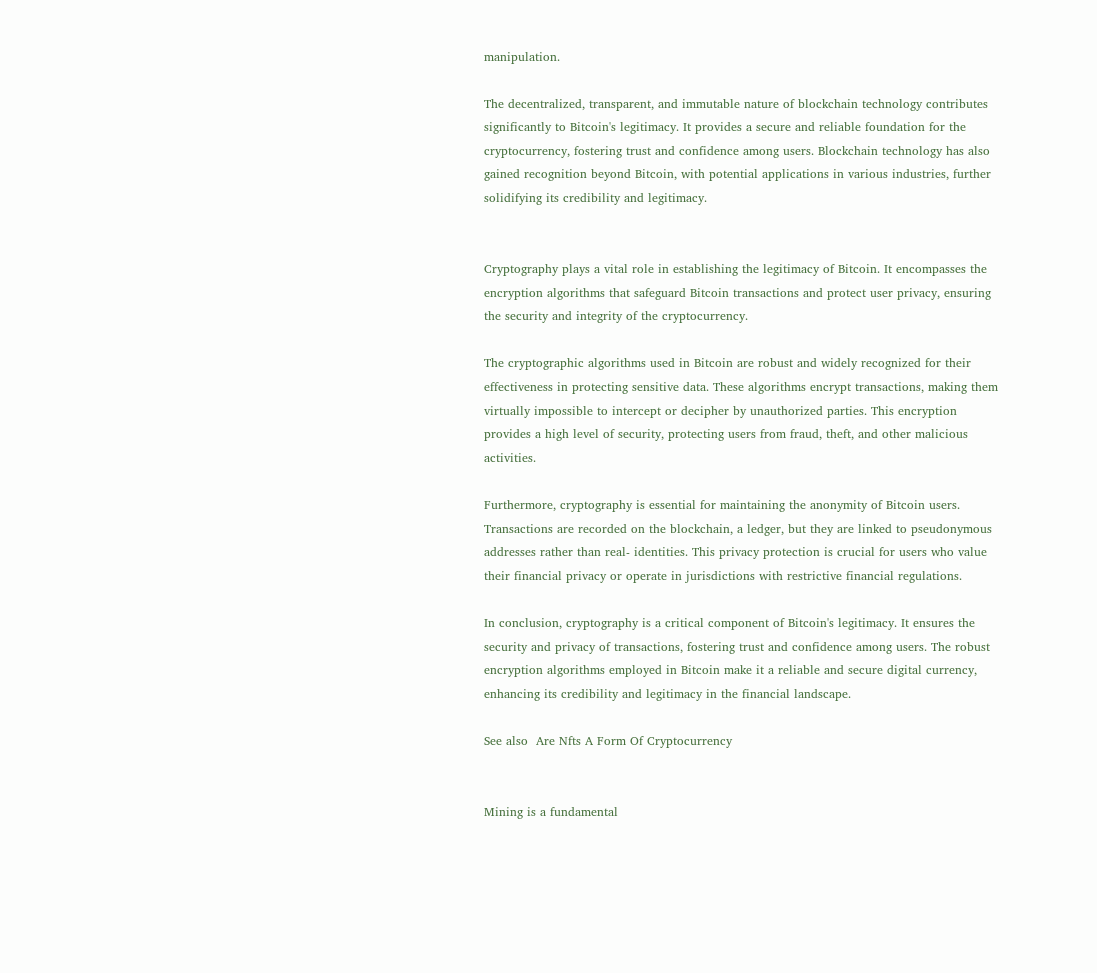manipulation.

The decentralized, transparent, and immutable nature of blockchain technology contributes significantly to Bitcoin's legitimacy. It provides a secure and reliable foundation for the cryptocurrency, fostering trust and confidence among users. Blockchain technology has also gained recognition beyond Bitcoin, with potential applications in various industries, further solidifying its credibility and legitimacy.


Cryptography plays a vital role in establishing the legitimacy of Bitcoin. It encompasses the encryption algorithms that safeguard Bitcoin transactions and protect user privacy, ensuring the security and integrity of the cryptocurrency.

The cryptographic algorithms used in Bitcoin are robust and widely recognized for their effectiveness in protecting sensitive data. These algorithms encrypt transactions, making them virtually impossible to intercept or decipher by unauthorized parties. This encryption provides a high level of security, protecting users from fraud, theft, and other malicious activities.

Furthermore, cryptography is essential for maintaining the anonymity of Bitcoin users. Transactions are recorded on the blockchain, a ledger, but they are linked to pseudonymous addresses rather than real- identities. This privacy protection is crucial for users who value their financial privacy or operate in jurisdictions with restrictive financial regulations.

In conclusion, cryptography is a critical component of Bitcoin's legitimacy. It ensures the security and privacy of transactions, fostering trust and confidence among users. The robust encryption algorithms employed in Bitcoin make it a reliable and secure digital currency, enhancing its credibility and legitimacy in the financial landscape.

See also  Are Nfts A Form Of Cryptocurrency


Mining is a fundamental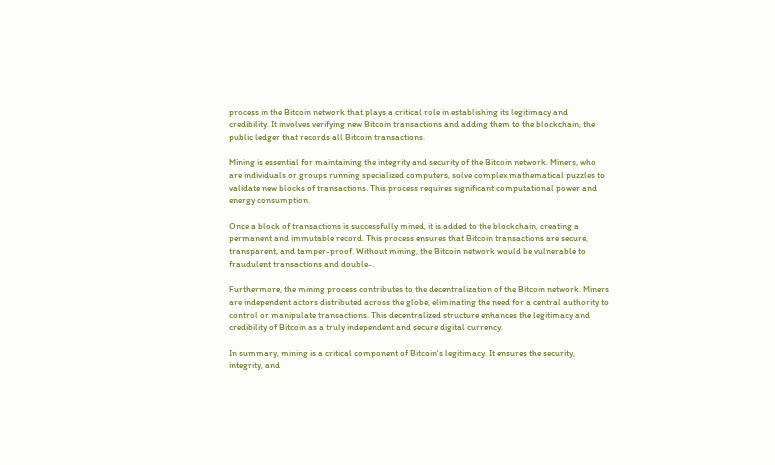process in the Bitcoin network that plays a critical role in establishing its legitimacy and credibility. It involves verifying new Bitcoin transactions and adding them to the blockchain, the public ledger that records all Bitcoin transactions.

Mining is essential for maintaining the integrity and security of the Bitcoin network. Miners, who are individuals or groups running specialized computers, solve complex mathematical puzzles to validate new blocks of transactions. This process requires significant computational power and energy consumption.

Once a block of transactions is successfully mined, it is added to the blockchain, creating a permanent and immutable record. This process ensures that Bitcoin transactions are secure, transparent, and tamper-proof. Without mining, the Bitcoin network would be vulnerable to fraudulent transactions and double-.

Furthermore, the mining process contributes to the decentralization of the Bitcoin network. Miners are independent actors distributed across the globe, eliminating the need for a central authority to control or manipulate transactions. This decentralized structure enhances the legitimacy and credibility of Bitcoin as a truly independent and secure digital currency.

In summary, mining is a critical component of Bitcoin's legitimacy. It ensures the security, integrity, and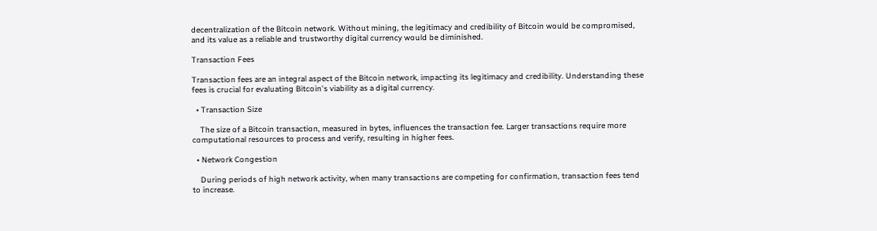decentralization of the Bitcoin network. Without mining, the legitimacy and credibility of Bitcoin would be compromised, and its value as a reliable and trustworthy digital currency would be diminished.

Transaction Fees

Transaction fees are an integral aspect of the Bitcoin network, impacting its legitimacy and credibility. Understanding these fees is crucial for evaluating Bitcoin's viability as a digital currency.

  • Transaction Size

    The size of a Bitcoin transaction, measured in bytes, influences the transaction fee. Larger transactions require more computational resources to process and verify, resulting in higher fees.

  • Network Congestion

    During periods of high network activity, when many transactions are competing for confirmation, transaction fees tend to increase.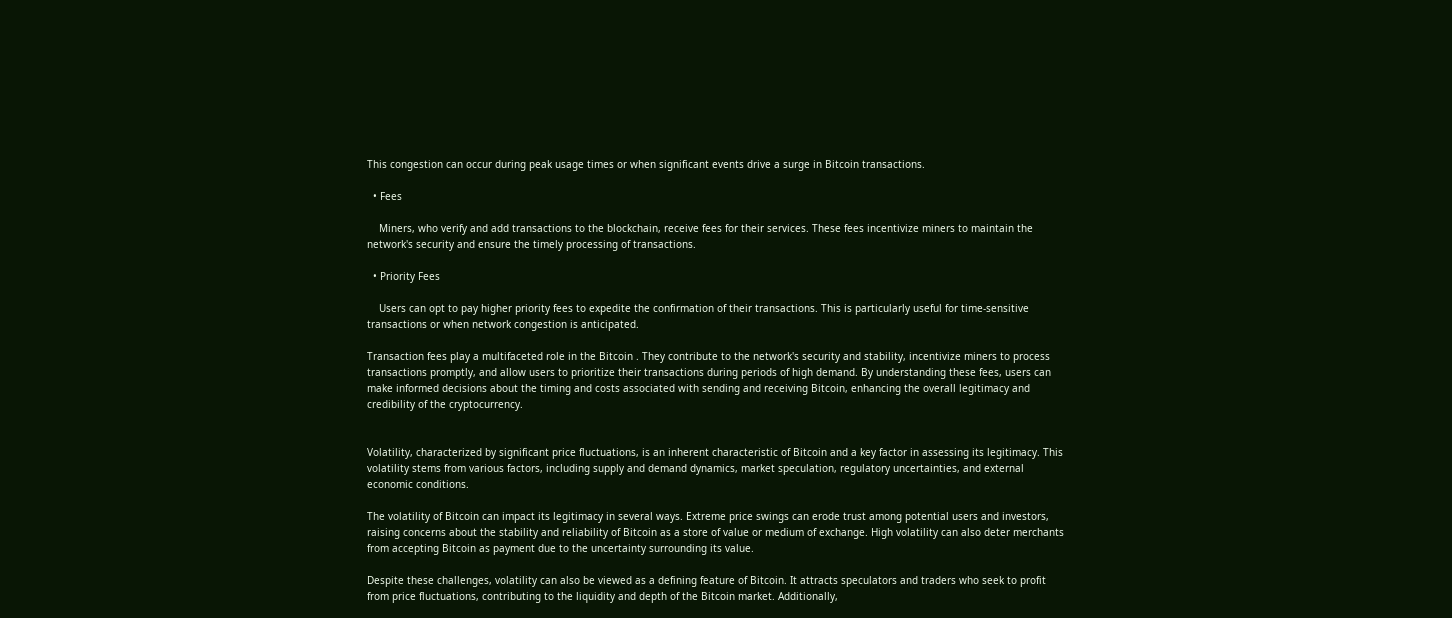This congestion can occur during peak usage times or when significant events drive a surge in Bitcoin transactions.

  • Fees

    Miners, who verify and add transactions to the blockchain, receive fees for their services. These fees incentivize miners to maintain the network's security and ensure the timely processing of transactions.

  • Priority Fees

    Users can opt to pay higher priority fees to expedite the confirmation of their transactions. This is particularly useful for time-sensitive transactions or when network congestion is anticipated.

Transaction fees play a multifaceted role in the Bitcoin . They contribute to the network's security and stability, incentivize miners to process transactions promptly, and allow users to prioritize their transactions during periods of high demand. By understanding these fees, users can make informed decisions about the timing and costs associated with sending and receiving Bitcoin, enhancing the overall legitimacy and credibility of the cryptocurrency.


Volatility, characterized by significant price fluctuations, is an inherent characteristic of Bitcoin and a key factor in assessing its legitimacy. This volatility stems from various factors, including supply and demand dynamics, market speculation, regulatory uncertainties, and external economic conditions.

The volatility of Bitcoin can impact its legitimacy in several ways. Extreme price swings can erode trust among potential users and investors, raising concerns about the stability and reliability of Bitcoin as a store of value or medium of exchange. High volatility can also deter merchants from accepting Bitcoin as payment due to the uncertainty surrounding its value.

Despite these challenges, volatility can also be viewed as a defining feature of Bitcoin. It attracts speculators and traders who seek to profit from price fluctuations, contributing to the liquidity and depth of the Bitcoin market. Additionally,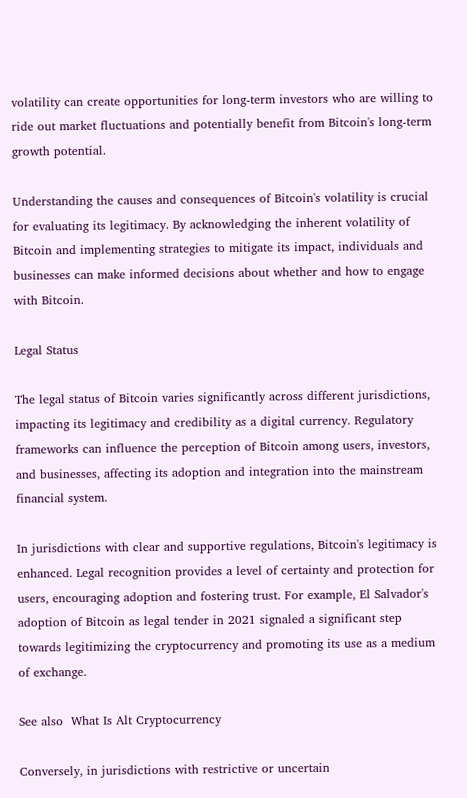volatility can create opportunities for long-term investors who are willing to ride out market fluctuations and potentially benefit from Bitcoin's long-term growth potential.

Understanding the causes and consequences of Bitcoin's volatility is crucial for evaluating its legitimacy. By acknowledging the inherent volatility of Bitcoin and implementing strategies to mitigate its impact, individuals and businesses can make informed decisions about whether and how to engage with Bitcoin.

Legal Status

The legal status of Bitcoin varies significantly across different jurisdictions, impacting its legitimacy and credibility as a digital currency. Regulatory frameworks can influence the perception of Bitcoin among users, investors, and businesses, affecting its adoption and integration into the mainstream financial system.

In jurisdictions with clear and supportive regulations, Bitcoin's legitimacy is enhanced. Legal recognition provides a level of certainty and protection for users, encouraging adoption and fostering trust. For example, El Salvador's adoption of Bitcoin as legal tender in 2021 signaled a significant step towards legitimizing the cryptocurrency and promoting its use as a medium of exchange.

See also  What Is Alt Cryptocurrency

Conversely, in jurisdictions with restrictive or uncertain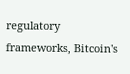regulatory frameworks, Bitcoin's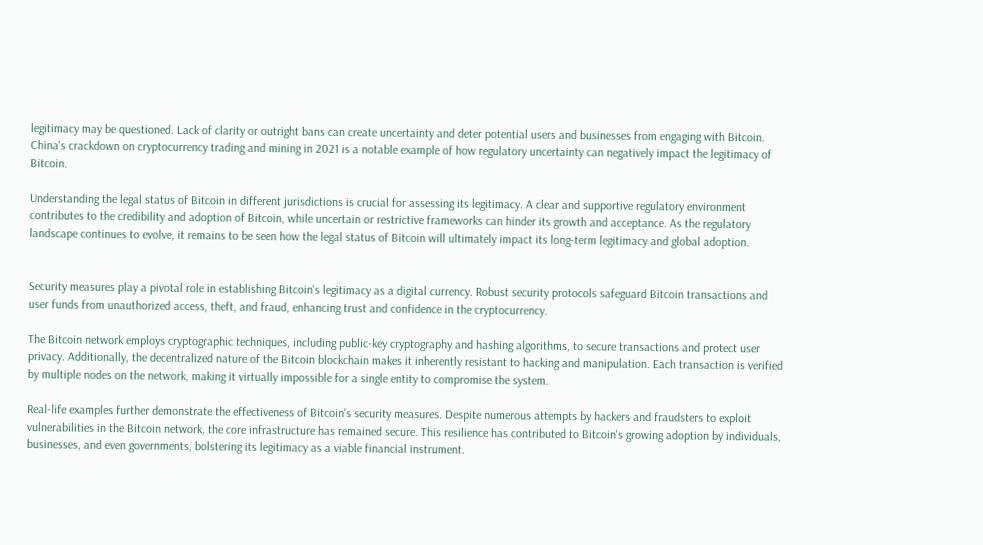legitimacy may be questioned. Lack of clarity or outright bans can create uncertainty and deter potential users and businesses from engaging with Bitcoin. China's crackdown on cryptocurrency trading and mining in 2021 is a notable example of how regulatory uncertainty can negatively impact the legitimacy of Bitcoin.

Understanding the legal status of Bitcoin in different jurisdictions is crucial for assessing its legitimacy. A clear and supportive regulatory environment contributes to the credibility and adoption of Bitcoin, while uncertain or restrictive frameworks can hinder its growth and acceptance. As the regulatory landscape continues to evolve, it remains to be seen how the legal status of Bitcoin will ultimately impact its long-term legitimacy and global adoption.


Security measures play a pivotal role in establishing Bitcoin's legitimacy as a digital currency. Robust security protocols safeguard Bitcoin transactions and user funds from unauthorized access, theft, and fraud, enhancing trust and confidence in the cryptocurrency.

The Bitcoin network employs cryptographic techniques, including public-key cryptography and hashing algorithms, to secure transactions and protect user privacy. Additionally, the decentralized nature of the Bitcoin blockchain makes it inherently resistant to hacking and manipulation. Each transaction is verified by multiple nodes on the network, making it virtually impossible for a single entity to compromise the system.

Real-life examples further demonstrate the effectiveness of Bitcoin's security measures. Despite numerous attempts by hackers and fraudsters to exploit vulnerabilities in the Bitcoin network, the core infrastructure has remained secure. This resilience has contributed to Bitcoin's growing adoption by individuals, businesses, and even governments, bolstering its legitimacy as a viable financial instrument.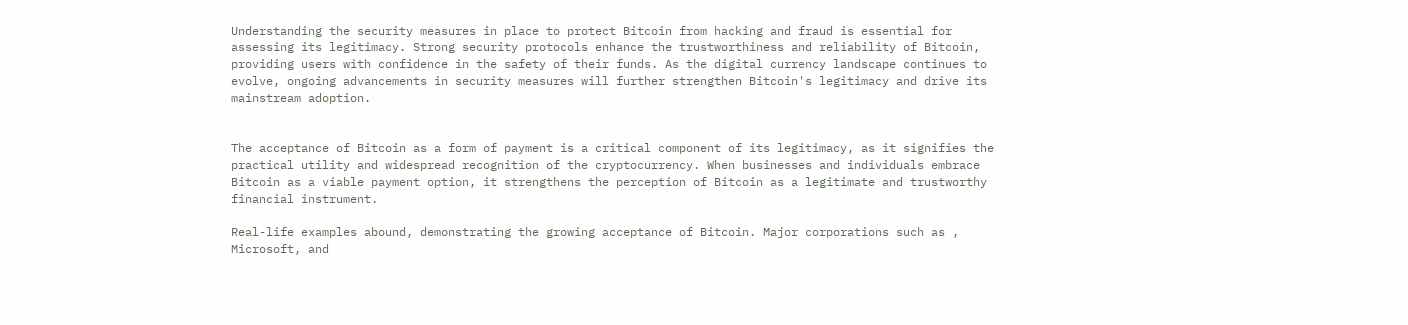Understanding the security measures in place to protect Bitcoin from hacking and fraud is essential for assessing its legitimacy. Strong security protocols enhance the trustworthiness and reliability of Bitcoin, providing users with confidence in the safety of their funds. As the digital currency landscape continues to evolve, ongoing advancements in security measures will further strengthen Bitcoin's legitimacy and drive its mainstream adoption.


The acceptance of Bitcoin as a form of payment is a critical component of its legitimacy, as it signifies the practical utility and widespread recognition of the cryptocurrency. When businesses and individuals embrace Bitcoin as a viable payment option, it strengthens the perception of Bitcoin as a legitimate and trustworthy financial instrument.

Real-life examples abound, demonstrating the growing acceptance of Bitcoin. Major corporations such as , Microsoft, and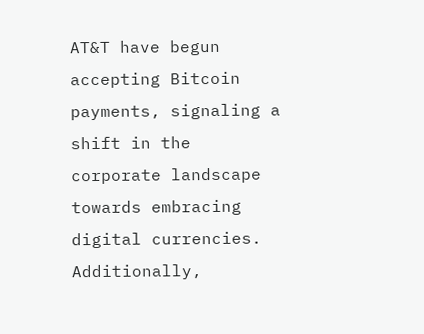AT&T have begun accepting Bitcoin payments, signaling a shift in the corporate landscape towards embracing digital currencies. Additionally,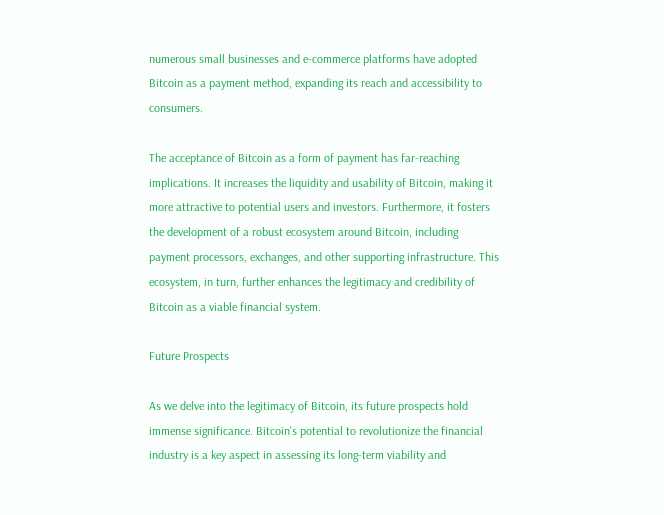numerous small businesses and e-commerce platforms have adopted Bitcoin as a payment method, expanding its reach and accessibility to consumers.

The acceptance of Bitcoin as a form of payment has far-reaching implications. It increases the liquidity and usability of Bitcoin, making it more attractive to potential users and investors. Furthermore, it fosters the development of a robust ecosystem around Bitcoin, including payment processors, exchanges, and other supporting infrastructure. This ecosystem, in turn, further enhances the legitimacy and credibility of Bitcoin as a viable financial system.

Future Prospects

As we delve into the legitimacy of Bitcoin, its future prospects hold immense significance. Bitcoin's potential to revolutionize the financial industry is a key aspect in assessing its long-term viability and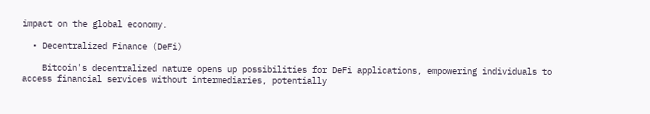impact on the global economy.

  • Decentralized Finance (DeFi)

    Bitcoin's decentralized nature opens up possibilities for DeFi applications, empowering individuals to access financial services without intermediaries, potentially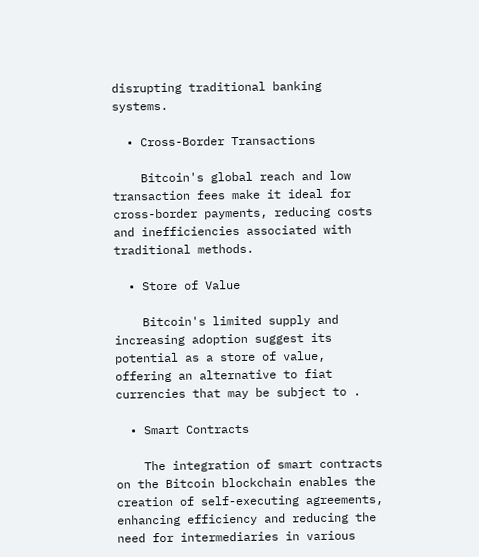disrupting traditional banking systems.

  • Cross-Border Transactions

    Bitcoin's global reach and low transaction fees make it ideal for cross-border payments, reducing costs and inefficiencies associated with traditional methods.

  • Store of Value

    Bitcoin's limited supply and increasing adoption suggest its potential as a store of value, offering an alternative to fiat currencies that may be subject to .

  • Smart Contracts

    The integration of smart contracts on the Bitcoin blockchain enables the creation of self-executing agreements, enhancing efficiency and reducing the need for intermediaries in various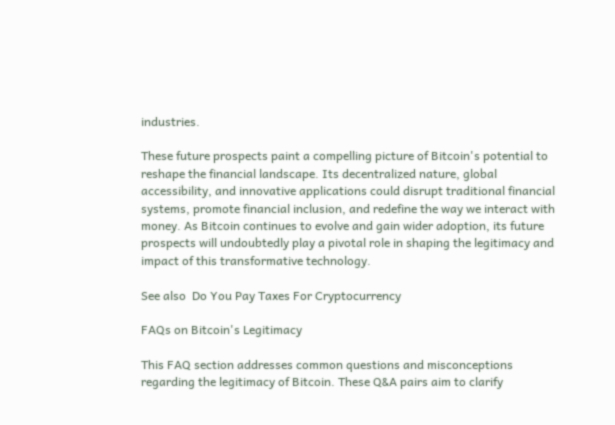industries.

These future prospects paint a compelling picture of Bitcoin's potential to reshape the financial landscape. Its decentralized nature, global accessibility, and innovative applications could disrupt traditional financial systems, promote financial inclusion, and redefine the way we interact with money. As Bitcoin continues to evolve and gain wider adoption, its future prospects will undoubtedly play a pivotal role in shaping the legitimacy and impact of this transformative technology.

See also  Do You Pay Taxes For Cryptocurrency

FAQs on Bitcoin's Legitimacy

This FAQ section addresses common questions and misconceptions regarding the legitimacy of Bitcoin. These Q&A pairs aim to clarify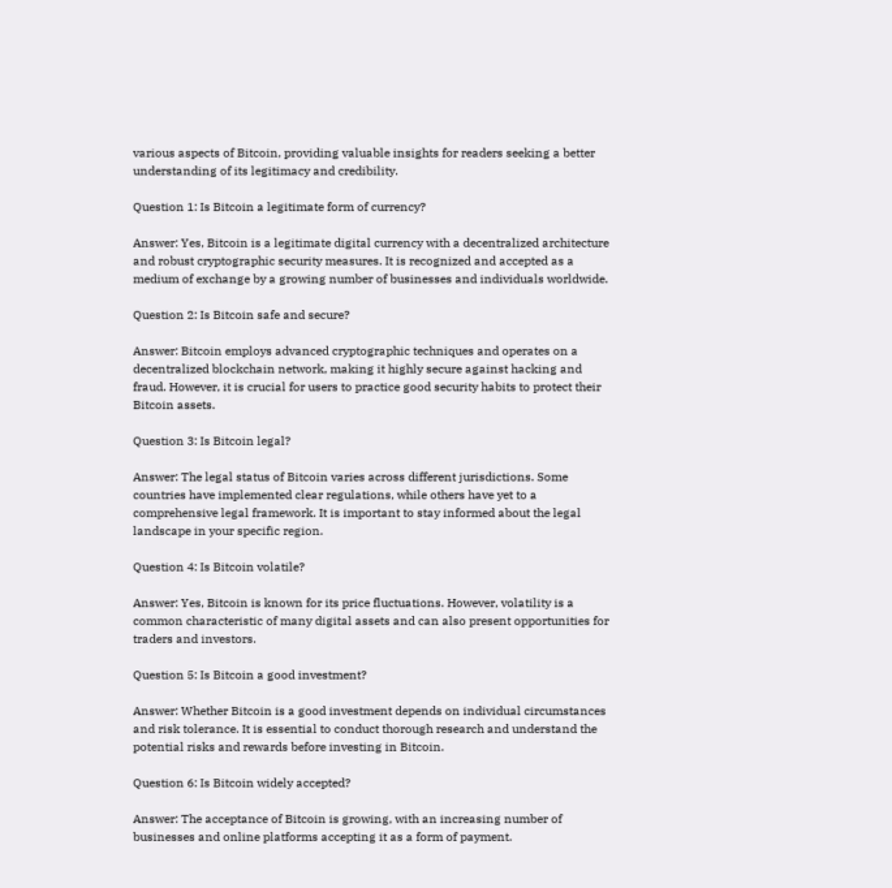various aspects of Bitcoin, providing valuable insights for readers seeking a better understanding of its legitimacy and credibility.

Question 1: Is Bitcoin a legitimate form of currency?

Answer: Yes, Bitcoin is a legitimate digital currency with a decentralized architecture and robust cryptographic security measures. It is recognized and accepted as a medium of exchange by a growing number of businesses and individuals worldwide.

Question 2: Is Bitcoin safe and secure?

Answer: Bitcoin employs advanced cryptographic techniques and operates on a decentralized blockchain network, making it highly secure against hacking and fraud. However, it is crucial for users to practice good security habits to protect their Bitcoin assets.

Question 3: Is Bitcoin legal?

Answer: The legal status of Bitcoin varies across different jurisdictions. Some countries have implemented clear regulations, while others have yet to a comprehensive legal framework. It is important to stay informed about the legal landscape in your specific region.

Question 4: Is Bitcoin volatile?

Answer: Yes, Bitcoin is known for its price fluctuations. However, volatility is a common characteristic of many digital assets and can also present opportunities for traders and investors.

Question 5: Is Bitcoin a good investment?

Answer: Whether Bitcoin is a good investment depends on individual circumstances and risk tolerance. It is essential to conduct thorough research and understand the potential risks and rewards before investing in Bitcoin.

Question 6: Is Bitcoin widely accepted?

Answer: The acceptance of Bitcoin is growing, with an increasing number of businesses and online platforms accepting it as a form of payment.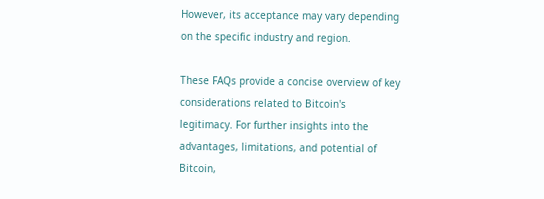However, its acceptance may vary depending on the specific industry and region.

These FAQs provide a concise overview of key considerations related to Bitcoin's legitimacy. For further insights into the advantages, limitations, and potential of Bitcoin,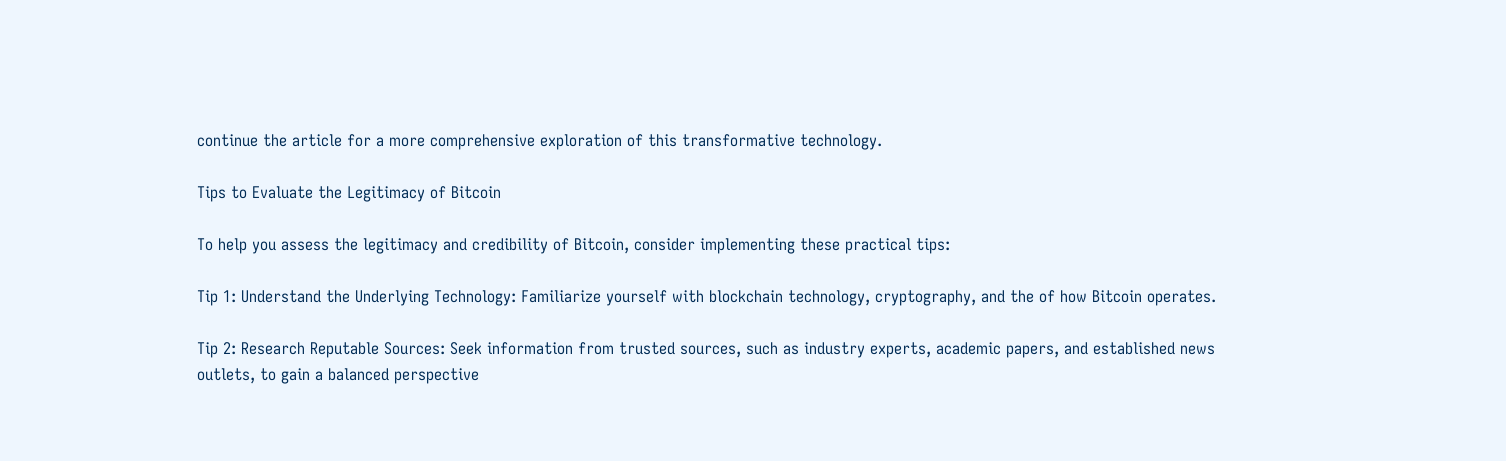continue the article for a more comprehensive exploration of this transformative technology.

Tips to Evaluate the Legitimacy of Bitcoin

To help you assess the legitimacy and credibility of Bitcoin, consider implementing these practical tips:

Tip 1: Understand the Underlying Technology: Familiarize yourself with blockchain technology, cryptography, and the of how Bitcoin operates.

Tip 2: Research Reputable Sources: Seek information from trusted sources, such as industry experts, academic papers, and established news outlets, to gain a balanced perspective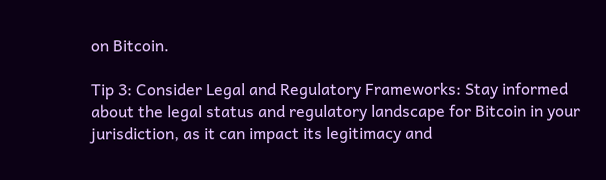on Bitcoin.

Tip 3: Consider Legal and Regulatory Frameworks: Stay informed about the legal status and regulatory landscape for Bitcoin in your jurisdiction, as it can impact its legitimacy and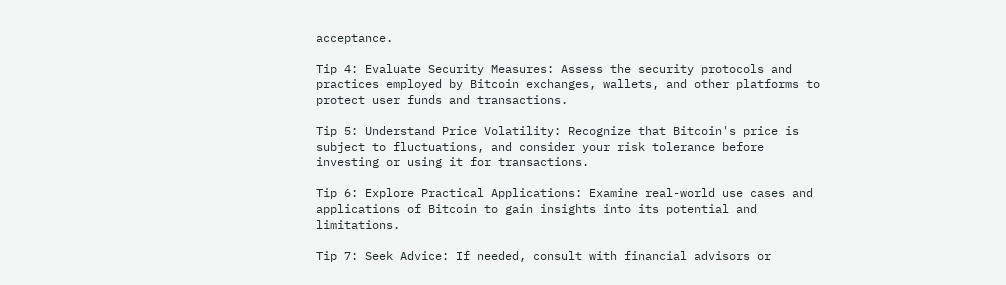acceptance.

Tip 4: Evaluate Security Measures: Assess the security protocols and practices employed by Bitcoin exchanges, wallets, and other platforms to protect user funds and transactions.

Tip 5: Understand Price Volatility: Recognize that Bitcoin's price is subject to fluctuations, and consider your risk tolerance before investing or using it for transactions.

Tip 6: Explore Practical Applications: Examine real-world use cases and applications of Bitcoin to gain insights into its potential and limitations.

Tip 7: Seek Advice: If needed, consult with financial advisors or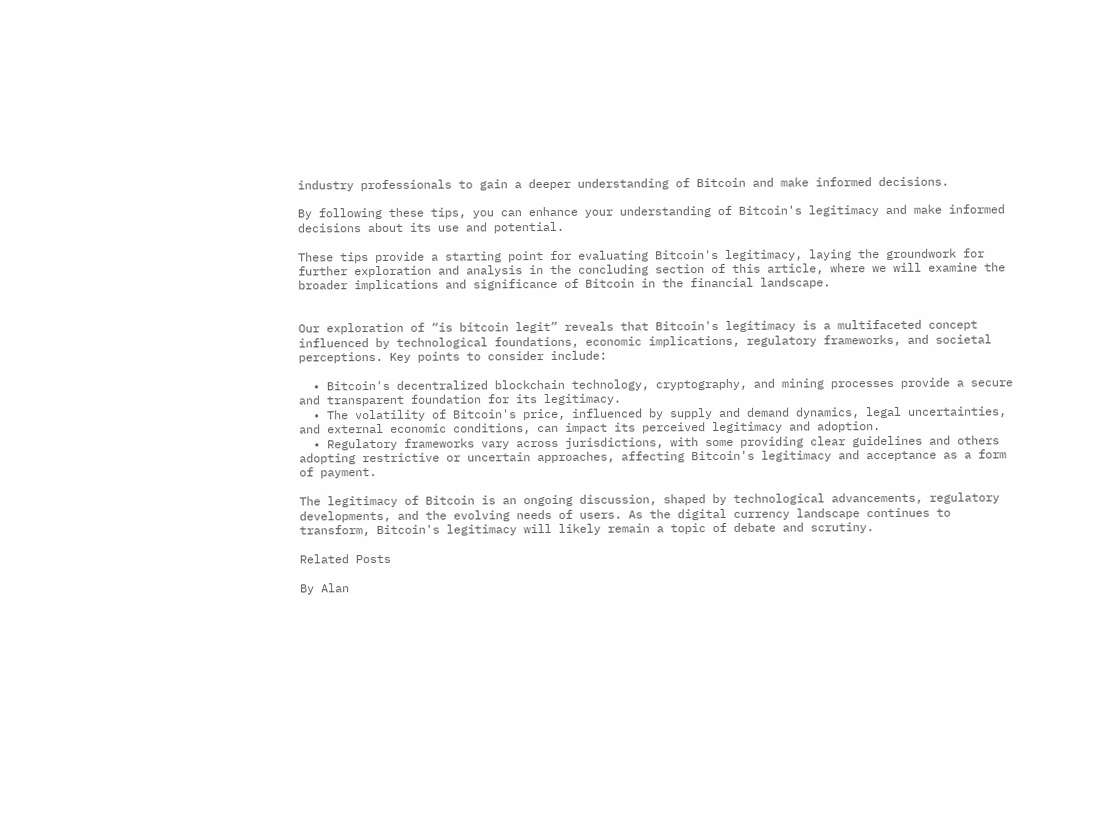industry professionals to gain a deeper understanding of Bitcoin and make informed decisions.

By following these tips, you can enhance your understanding of Bitcoin's legitimacy and make informed decisions about its use and potential.

These tips provide a starting point for evaluating Bitcoin's legitimacy, laying the groundwork for further exploration and analysis in the concluding section of this article, where we will examine the broader implications and significance of Bitcoin in the financial landscape.


Our exploration of “is bitcoin legit” reveals that Bitcoin's legitimacy is a multifaceted concept influenced by technological foundations, economic implications, regulatory frameworks, and societal perceptions. Key points to consider include:

  • Bitcoin's decentralized blockchain technology, cryptography, and mining processes provide a secure and transparent foundation for its legitimacy.
  • The volatility of Bitcoin's price, influenced by supply and demand dynamics, legal uncertainties, and external economic conditions, can impact its perceived legitimacy and adoption.
  • Regulatory frameworks vary across jurisdictions, with some providing clear guidelines and others adopting restrictive or uncertain approaches, affecting Bitcoin's legitimacy and acceptance as a form of payment.

The legitimacy of Bitcoin is an ongoing discussion, shaped by technological advancements, regulatory developments, and the evolving needs of users. As the digital currency landscape continues to transform, Bitcoin's legitimacy will likely remain a topic of debate and scrutiny.

Related Posts

By Alan